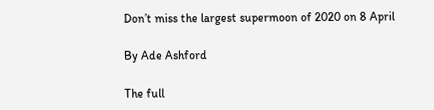Don’t miss the largest supermoon of 2020 on 8 April

By Ade Ashford

The full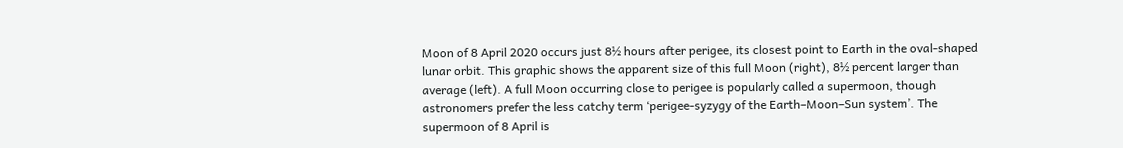Moon of 8 April 2020 occurs just 8½ hours after perigee, its closest point to Earth in the oval-shaped lunar orbit. This graphic shows the apparent size of this full Moon (right), 8½ percent larger than average (left). A full Moon occurring close to perigee is popularly called a supermoon, though astronomers prefer the less catchy term ‘perigee-syzygy of the Earth–Moon–Sun system’. The supermoon of 8 April is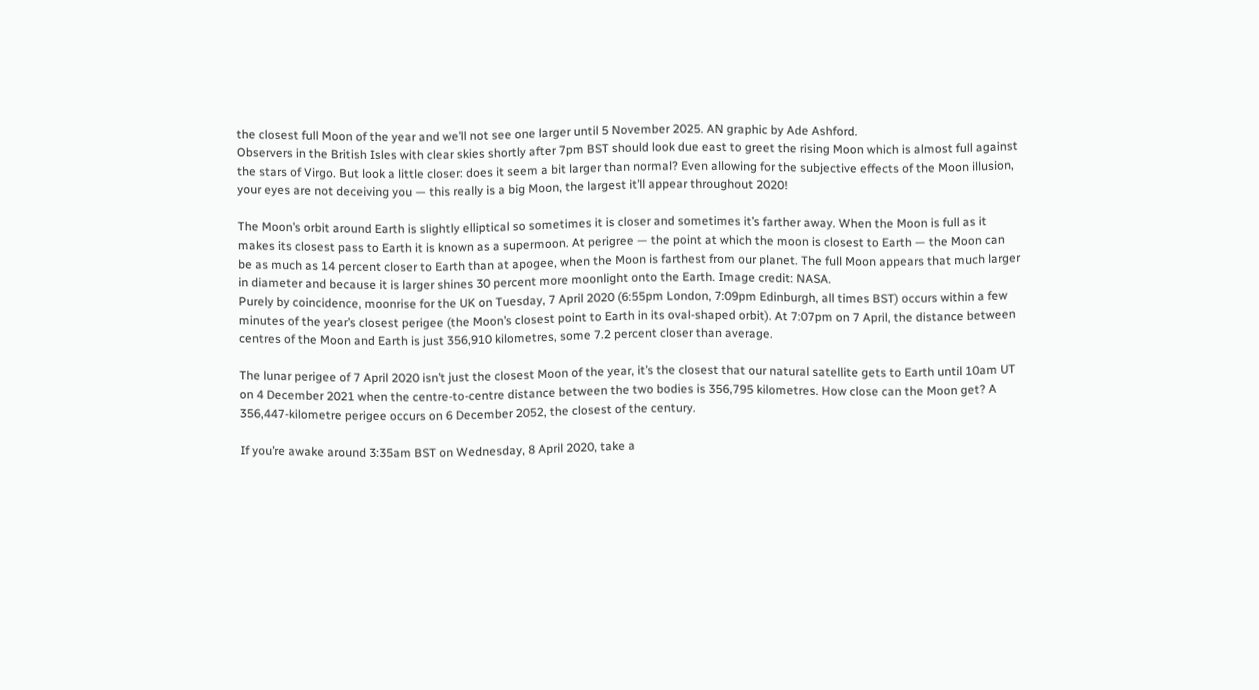the closest full Moon of the year and we’ll not see one larger until 5 November 2025. AN graphic by Ade Ashford.
Observers in the British Isles with clear skies shortly after 7pm BST should look due east to greet the rising Moon which is almost full against the stars of Virgo. But look a little closer: does it seem a bit larger than normal? Even allowing for the subjective effects of the Moon illusion, your eyes are not deceiving you — this really is a big Moon, the largest it’ll appear throughout 2020!

The Moon’s orbit around Earth is slightly elliptical so sometimes it is closer and sometimes it’s farther away. When the Moon is full as it makes its closest pass to Earth it is known as a supermoon. At perigree — the point at which the moon is closest to Earth — the Moon can be as much as 14 percent closer to Earth than at apogee, when the Moon is farthest from our planet. The full Moon appears that much larger in diameter and because it is larger shines 30 percent more moonlight onto the Earth. Image credit: NASA.
Purely by coincidence, moonrise for the UK on Tuesday, 7 April 2020 (6:55pm London, 7:09pm Edinburgh, all times BST) occurs within a few minutes of the year’s closest perigee (the Moon’s closest point to Earth in its oval-shaped orbit). At 7:07pm on 7 April, the distance between centres of the Moon and Earth is just 356,910 kilometres, some 7.2 percent closer than average.

The lunar perigee of 7 April 2020 isn’t just the closest Moon of the year, it’s the closest that our natural satellite gets to Earth until 10am UT on 4 December 2021 when the centre-to-centre distance between the two bodies is 356,795 kilometres. How close can the Moon get? A 356,447-kilometre perigee occurs on 6 December 2052, the closest of the century.

If you’re awake around 3:35am BST on Wednesday, 8 April 2020, take a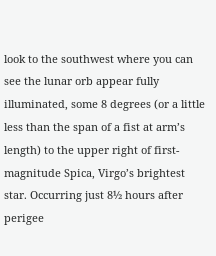look to the southwest where you can see the lunar orb appear fully illuminated, some 8 degrees (or a little less than the span of a fist at arm’s length) to the upper right of first-magnitude Spica, Virgo’s brightest star. Occurring just 8½ hours after perigee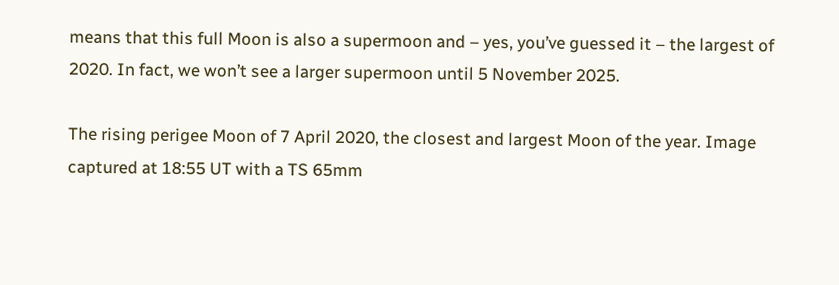means that this full Moon is also a supermoon and – yes, you’ve guessed it – the largest of 2020. In fact, we won’t see a larger supermoon until 5 November 2025.

The rising perigee Moon of 7 April 2020, the closest and largest Moon of the year. Image captured at 18:55 UT with a TS 65mm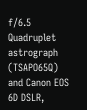f/6.5 Quadruplet astrograph (TSAPO65Q) and Canon EOS 6D DSLR,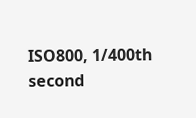ISO800, 1/400th second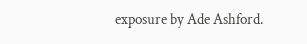exposure by Ade Ashford.